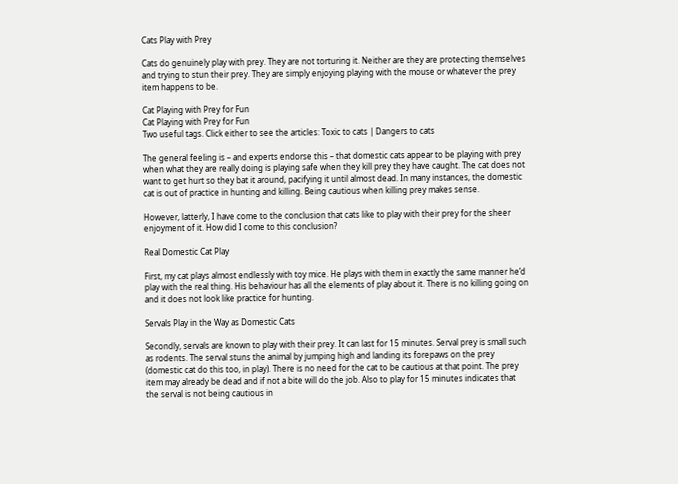Cats Play with Prey

Cats do genuinely play with prey. They are not torturing it. Neither are they are protecting themselves and trying to stun their prey. They are simply enjoying playing with the mouse or whatever the prey item happens to be.

Cat Playing with Prey for Fun
Cat Playing with Prey for Fun
Two useful tags. Click either to see the articles: Toxic to cats | Dangers to cats

The general feeling is – and experts endorse this – that domestic cats appear to be playing with prey when what they are really doing is playing safe when they kill prey they have caught. The cat does not want to get hurt so they bat it around, pacifying it until almost dead. In many instances, the domestic cat is out of practice in hunting and killing. Being cautious when killing prey makes sense.

However, latterly, I have come to the conclusion that cats like to play with their prey for the sheer enjoyment of it. How did I come to this conclusion?

Real Domestic Cat Play

First, my cat plays almost endlessly with toy mice. He plays with them in exactly the same manner he’d play with the real thing. His behaviour has all the elements of play about it. There is no killing going on and it does not look like practice for hunting.

Servals Play in the Way as Domestic Cats

Secondly, servals are known to play with their prey. It can last for 15 minutes. Serval prey is small such as rodents. The serval stuns the animal by jumping high and landing its forepaws on the prey (domestic cat do this too, in play). There is no need for the cat to be cautious at that point. The prey item may already be dead and if not a bite will do the job. Also to play for 15 minutes indicates that the serval is not being cautious in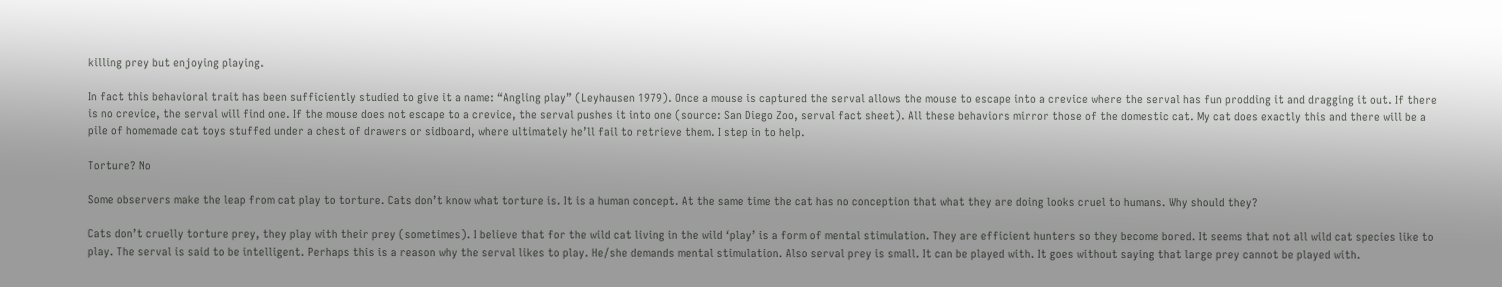killing prey but enjoying playing.

In fact this behavioral trait has been sufficiently studied to give it a name: “Angling play” (Leyhausen 1979). Once a mouse is captured the serval allows the mouse to escape into a crevice where the serval has fun prodding it and dragging it out. If there is no crevice, the serval will find one. If the mouse does not escape to a crevice, the serval pushes it into one (source: San Diego Zoo, serval fact sheet). All these behaviors mirror those of the domestic cat. My cat does exactly this and there will be a pile of homemade cat toys stuffed under a chest of drawers or sidboard, where ultimately he’ll fail to retrieve them. I step in to help.

Torture? No

Some observers make the leap from cat play to torture. Cats don’t know what torture is. It is a human concept. At the same time the cat has no conception that what they are doing looks cruel to humans. Why should they?

Cats don’t cruelly torture prey, they play with their prey (sometimes). I believe that for the wild cat living in the wild ‘play’ is a form of mental stimulation. They are efficient hunters so they become bored. It seems that not all wild cat species like to play. The serval is said to be intelligent. Perhaps this is a reason why the serval likes to play. He/she demands mental stimulation. Also serval prey is small. It can be played with. It goes without saying that large prey cannot be played with.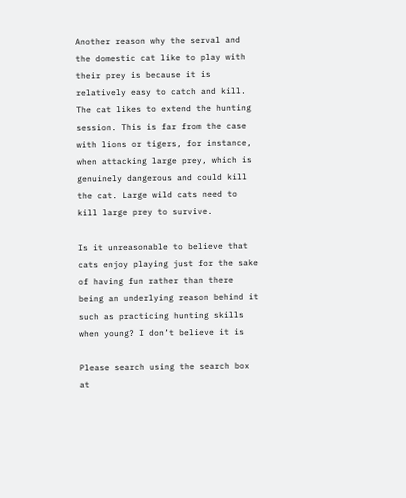Another reason why the serval and the domestic cat like to play with their prey is because it is relatively easy to catch and kill. The cat likes to extend the hunting session. This is far from the case with lions or tigers, for instance, when attacking large prey, which is genuinely dangerous and could kill the cat. Large wild cats need to kill large prey to survive.

Is it unreasonable to believe that cats enjoy playing just for the sake of having fun rather than there being an underlying reason behind it such as practicing hunting skills when young? I don’t believe it is

Please search using the search box at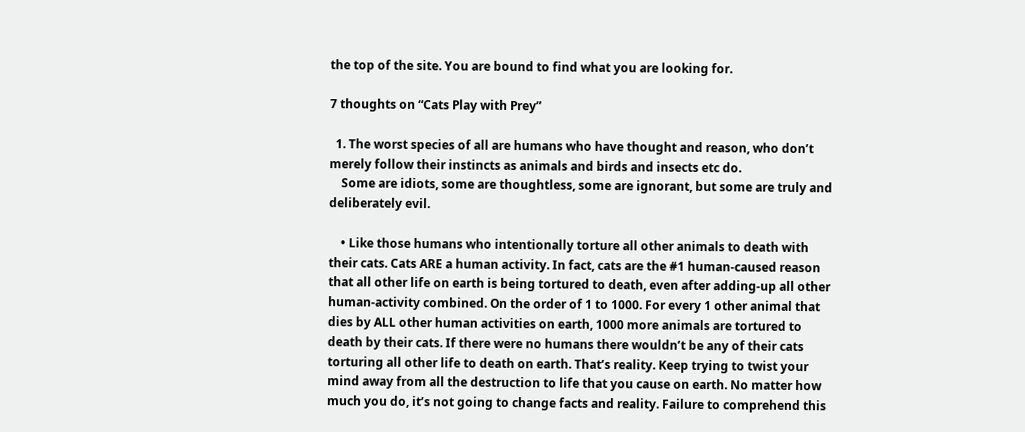the top of the site. You are bound to find what you are looking for.

7 thoughts on “Cats Play with Prey”

  1. The worst species of all are humans who have thought and reason, who don’t merely follow their instincts as animals and birds and insects etc do.
    Some are idiots, some are thoughtless, some are ignorant, but some are truly and deliberately evil.

    • Like those humans who intentionally torture all other animals to death with their cats. Cats ARE a human activity. In fact, cats are the #1 human-caused reason that all other life on earth is being tortured to death, even after adding-up all other human-activity combined. On the order of 1 to 1000. For every 1 other animal that dies by ALL other human activities on earth, 1000 more animals are tortured to death by their cats. If there were no humans there wouldn’t be any of their cats torturing all other life to death on earth. That’s reality. Keep trying to twist your mind away from all the destruction to life that you cause on earth. No matter how much you do, it’s not going to change facts and reality. Failure to comprehend this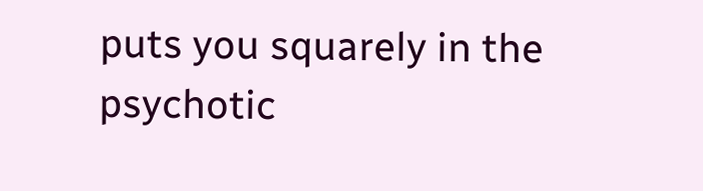puts you squarely in the psychotic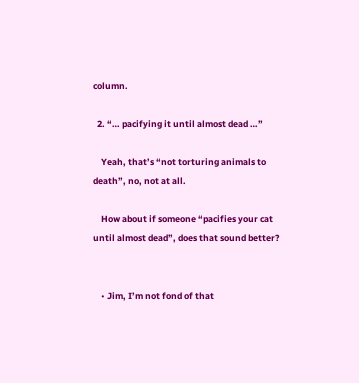column.

  2. “… pacifying it until almost dead …”

    Yeah, that’s “not torturing animals to death”, no, not at all.

    How about if someone “pacifies your cat until almost dead”, does that sound better?


    • Jim, I’m not fond of that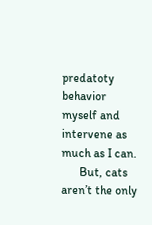predatoty behavior myself and intervene as much as I can.
      But, cats aren’t the only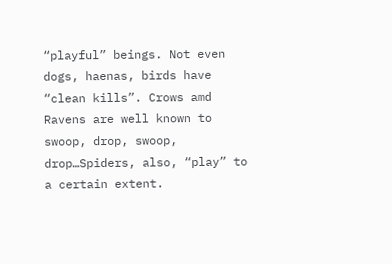“playful” beings. Not even dogs, haenas, birds have “clean kills”. Crows amd Ravens are well known to swoop, drop, swoop, drop…Spiders, also, “play” to a certain extent.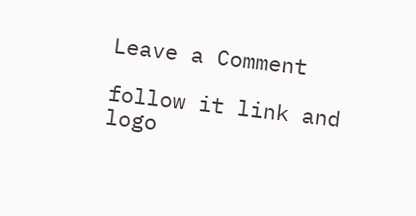Leave a Comment

follow it link and logo